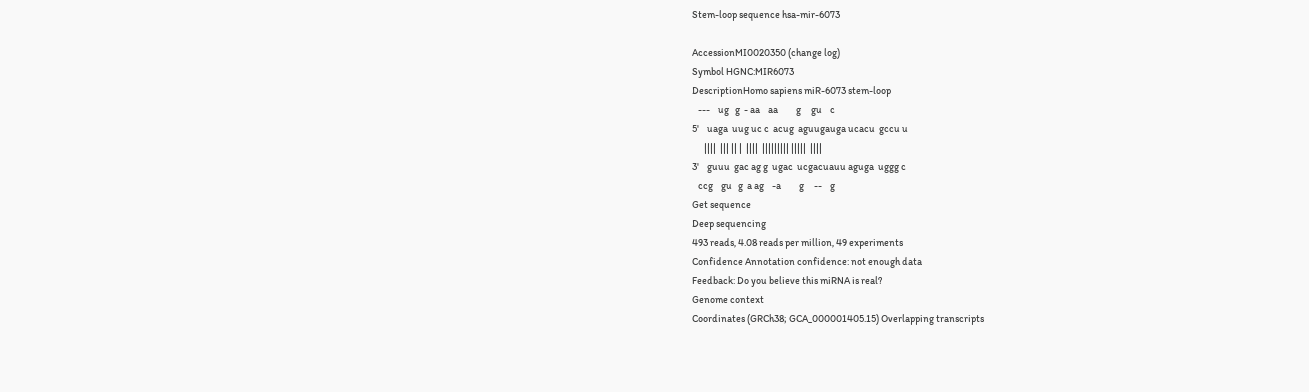Stem-loop sequence hsa-mir-6073

AccessionMI0020350 (change log)
Symbol HGNC:MIR6073
DescriptionHomo sapiens miR-6073 stem-loop
   ---    ug   g  - aa    aa         g     gu    c
5'    uaga  uug uc c  acug  aguugauga ucacu  gccu u
      ||||  ||| || |  ||||  ||||||||| |||||  ||||
3'    guuu  gac ag g  ugac  ucgacuauu aguga  uggg c
   ccg    gu   g  a ag    -a         g     --    g
Get sequence
Deep sequencing
493 reads, 4.08 reads per million, 49 experiments
Confidence Annotation confidence: not enough data
Feedback: Do you believe this miRNA is real?
Genome context
Coordinates (GRCh38; GCA_000001405.15) Overlapping transcripts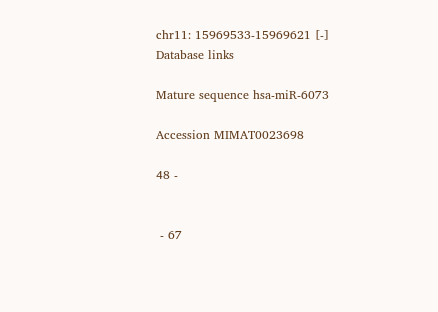chr11: 15969533-15969621 [-]
Database links

Mature sequence hsa-miR-6073

Accession MIMAT0023698

48 -


 - 67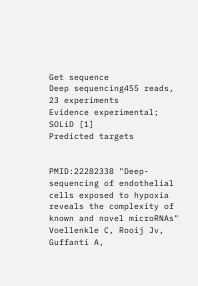Get sequence
Deep sequencing455 reads, 23 experiments
Evidence experimental; SOLiD [1]
Predicted targets


PMID:22282338 "Deep-sequencing of endothelial cells exposed to hypoxia reveals the complexity of known and novel microRNAs" Voellenkle C, Rooij Jv, Guffanti A,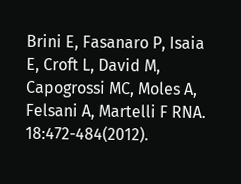Brini E, Fasanaro P, Isaia E, Croft L, David M, Capogrossi MC, Moles A, Felsani A, Martelli F RNA. 18:472-484(2012).